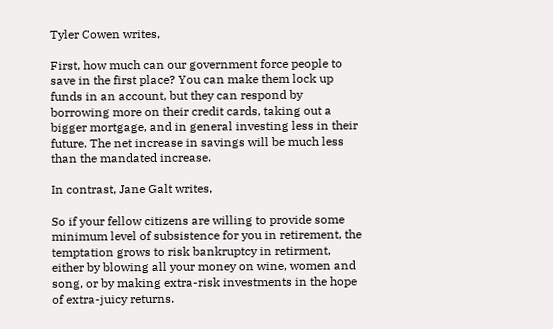Tyler Cowen writes,

First, how much can our government force people to save in the first place? You can make them lock up funds in an account, but they can respond by borrowing more on their credit cards, taking out a bigger mortgage, and in general investing less in their future. The net increase in savings will be much less than the mandated increase.

In contrast, Jane Galt writes,

So if your fellow citizens are willing to provide some minimum level of subsistence for you in retirement, the temptation grows to risk bankruptcy in retirment, either by blowing all your money on wine, women and song, or by making extra-risk investments in the hope of extra-juicy returns.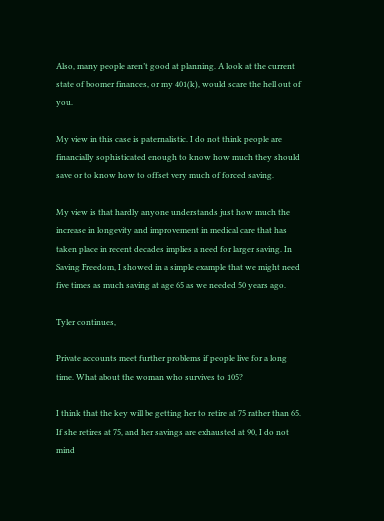Also, many people aren’t good at planning. A look at the current state of boomer finances, or my 401(k), would scare the hell out of you.

My view in this case is paternalistic. I do not think people are financially sophisticated enough to know how much they should save or to know how to offset very much of forced saving.

My view is that hardly anyone understands just how much the increase in longevity and improvement in medical care that has taken place in recent decades implies a need for larger saving. In Saving Freedom, I showed in a simple example that we might need five times as much saving at age 65 as we needed 50 years ago.

Tyler continues,

Private accounts meet further problems if people live for a long time. What about the woman who survives to 105?

I think that the key will be getting her to retire at 75 rather than 65. If she retires at 75, and her savings are exhausted at 90, I do not mind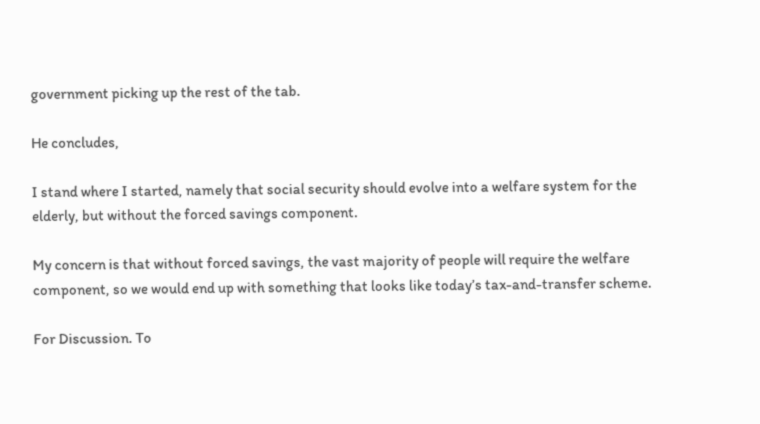government picking up the rest of the tab.

He concludes,

I stand where I started, namely that social security should evolve into a welfare system for the elderly, but without the forced savings component.

My concern is that without forced savings, the vast majority of people will require the welfare component, so we would end up with something that looks like today’s tax-and-transfer scheme.

For Discussion. To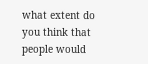what extent do you think that people would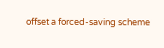offset a forced-saving scheme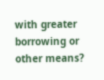with greater borrowing or other means?